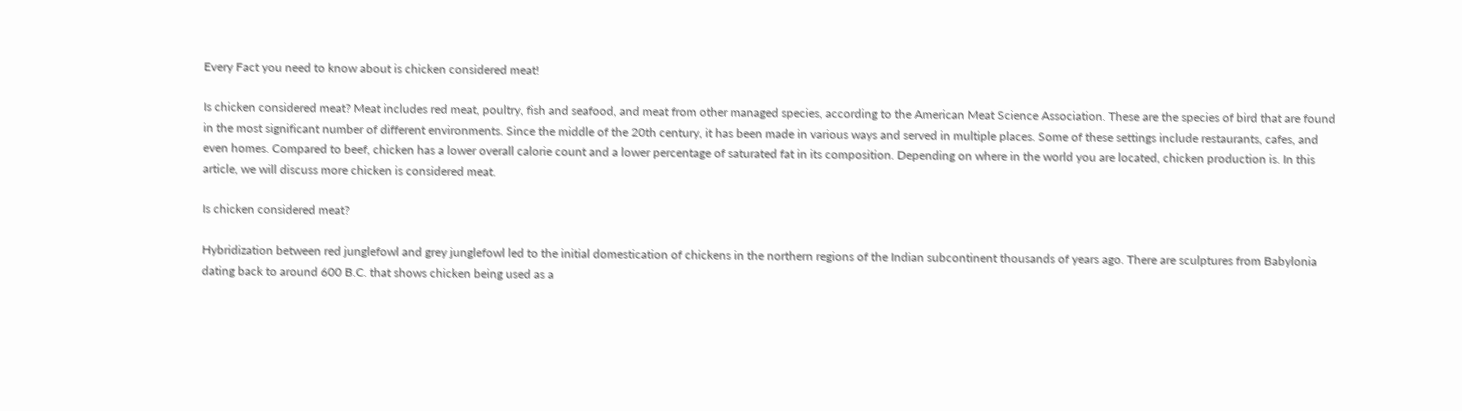Every Fact you need to know about is chicken considered meat!

Is chicken considered meat? Meat includes red meat, poultry, fish and seafood, and meat from other managed species, according to the American Meat Science Association. These are the species of bird that are found in the most significant number of different environments. Since the middle of the 20th century, it has been made in various ways and served in multiple places. Some of these settings include restaurants, cafes, and even homes. Compared to beef, chicken has a lower overall calorie count and a lower percentage of saturated fat in its composition. Depending on where in the world you are located, chicken production is. In this article, we will discuss more chicken is considered meat.

Is chicken considered meat?

Hybridization between red junglefowl and grey junglefowl led to the initial domestication of chickens in the northern regions of the Indian subcontinent thousands of years ago. There are sculptures from Babylonia dating back to around 600 B.C. that shows chicken being used as a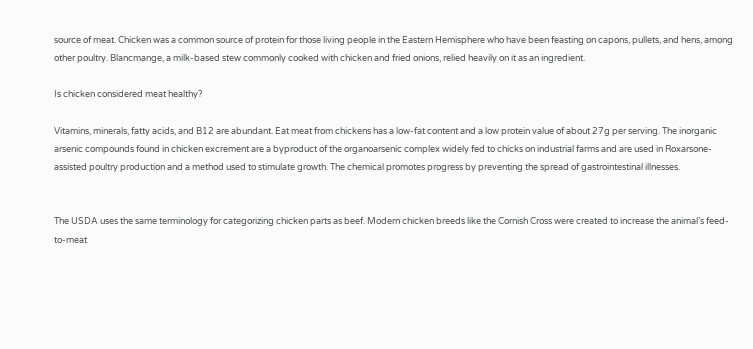source of meat. Chicken was a common source of protein for those living people in the Eastern Hemisphere who have been feasting on capons, pullets, and hens, among other poultry. Blancmange, a milk-based stew commonly cooked with chicken and fried onions, relied heavily on it as an ingredient.

Is chicken considered meat healthy?

Vitamins, minerals, fatty acids, and B12 are abundant. Eat meat from chickens has a low-fat content and a low protein value of about 27g per serving. The inorganic arsenic compounds found in chicken excrement are a byproduct of the organoarsenic complex widely fed to chicks on industrial farms and are used in Roxarsone-assisted poultry production and a method used to stimulate growth. The chemical promotes progress by preventing the spread of gastrointestinal illnesses.


The USDA uses the same terminology for categorizing chicken parts as beef. Modern chicken breeds like the Cornish Cross were created to increase the animal’s feed-to-meat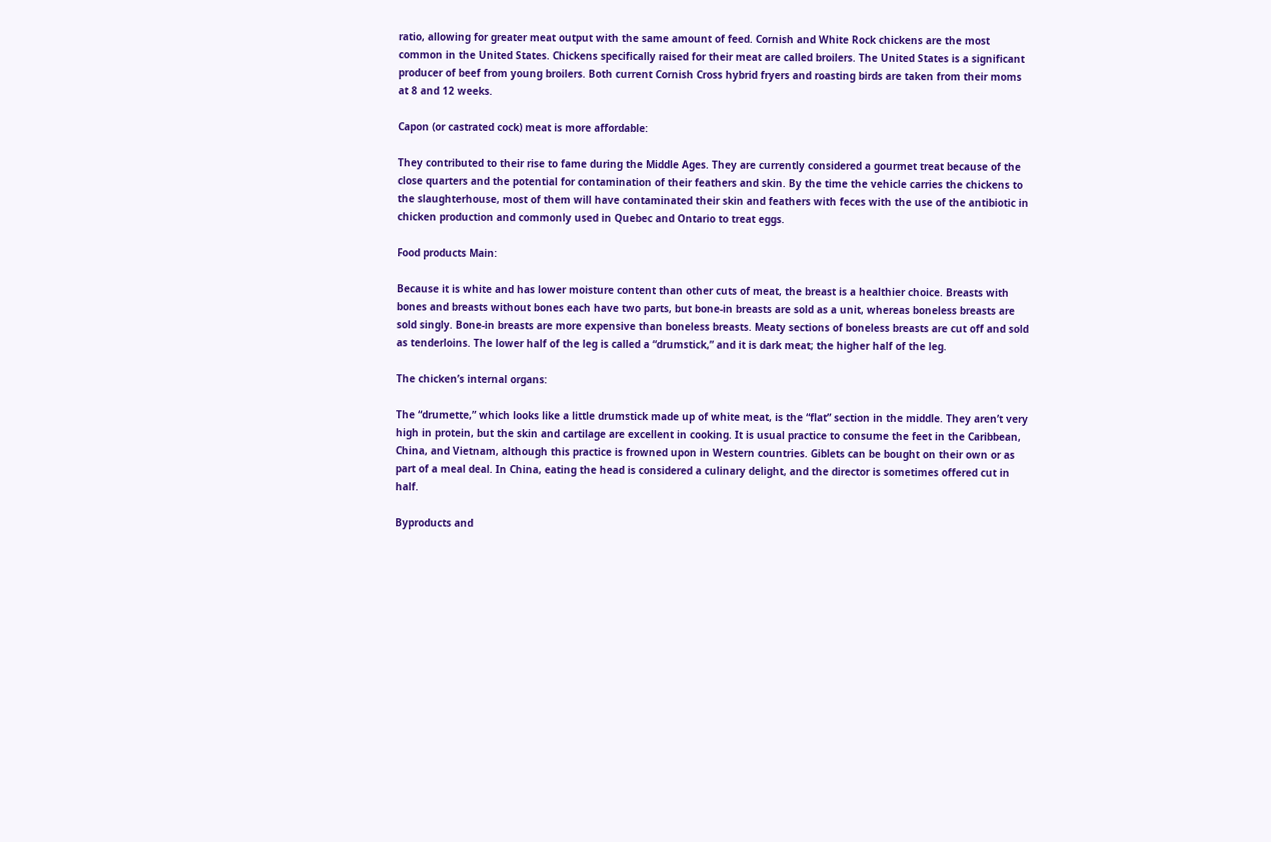ratio, allowing for greater meat output with the same amount of feed. Cornish and White Rock chickens are the most common in the United States. Chickens specifically raised for their meat are called broilers. The United States is a significant producer of beef from young broilers. Both current Cornish Cross hybrid fryers and roasting birds are taken from their moms at 8 and 12 weeks.

Capon (or castrated cock) meat is more affordable:

They contributed to their rise to fame during the Middle Ages. They are currently considered a gourmet treat because of the close quarters and the potential for contamination of their feathers and skin. By the time the vehicle carries the chickens to the slaughterhouse, most of them will have contaminated their skin and feathers with feces with the use of the antibiotic in chicken production and commonly used in Quebec and Ontario to treat eggs.

Food products Main:

Because it is white and has lower moisture content than other cuts of meat, the breast is a healthier choice. Breasts with bones and breasts without bones each have two parts, but bone-in breasts are sold as a unit, whereas boneless breasts are sold singly. Bone-in breasts are more expensive than boneless breasts. Meaty sections of boneless breasts are cut off and sold as tenderloins. The lower half of the leg is called a “drumstick,” and it is dark meat; the higher half of the leg.

The chicken’s internal organs:

The “drumette,” which looks like a little drumstick made up of white meat, is the “flat” section in the middle. They aren’t very high in protein, but the skin and cartilage are excellent in cooking. It is usual practice to consume the feet in the Caribbean, China, and Vietnam, although this practice is frowned upon in Western countries. Giblets can be bought on their own or as part of a meal deal. In China, eating the head is considered a culinary delight, and the director is sometimes offered cut in half.

Byproducts and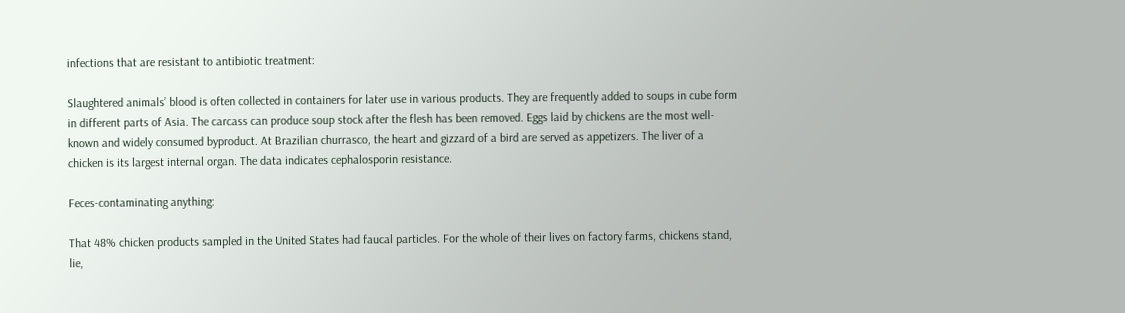infections that are resistant to antibiotic treatment:

Slaughtered animals’ blood is often collected in containers for later use in various products. They are frequently added to soups in cube form in different parts of Asia. The carcass can produce soup stock after the flesh has been removed. Eggs laid by chickens are the most well-known and widely consumed byproduct. At Brazilian churrasco, the heart and gizzard of a bird are served as appetizers. The liver of a chicken is its largest internal organ. The data indicates cephalosporin resistance.

Feces-contaminating anything:

That 48% chicken products sampled in the United States had faucal particles. For the whole of their lives on factory farms, chickens stand, lie,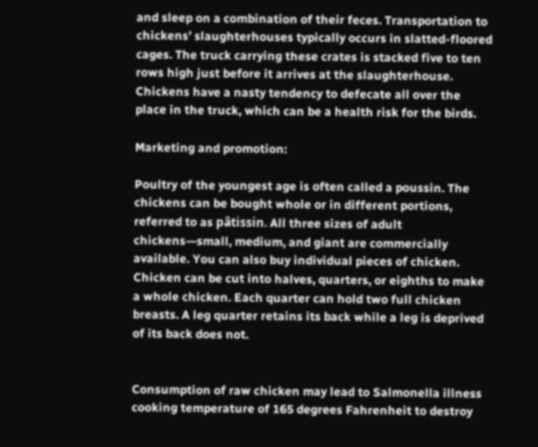and sleep on a combination of their feces. Transportation to chickens’ slaughterhouses typically occurs in slatted-floored cages. The truck carrying these crates is stacked five to ten rows high just before it arrives at the slaughterhouse. Chickens have a nasty tendency to defecate all over the place in the truck, which can be a health risk for the birds.

Marketing and promotion:

Poultry of the youngest age is often called a poussin. The chickens can be bought whole or in different portions, referred to as pâtissin. All three sizes of adult chickens—small, medium, and giant are commercially available. You can also buy individual pieces of chicken. Chicken can be cut into halves, quarters, or eighths to make a whole chicken. Each quarter can hold two full chicken breasts. A leg quarter retains its back while a leg is deprived of its back does not.


Consumption of raw chicken may lead to Salmonella illness cooking temperature of 165 degrees Fahrenheit to destroy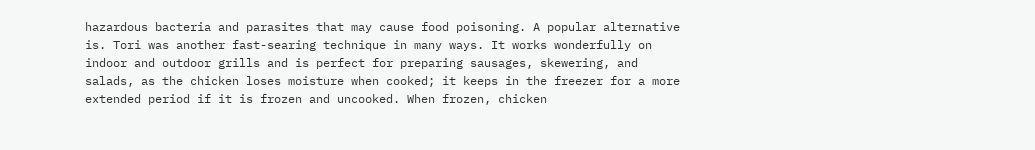hazardous bacteria and parasites that may cause food poisoning. A popular alternative is. Tori was another fast-searing technique in many ways. It works wonderfully on indoor and outdoor grills and is perfect for preparing sausages, skewering, and salads, as the chicken loses moisture when cooked; it keeps in the freezer for a more extended period if it is frozen and uncooked. When frozen, chicken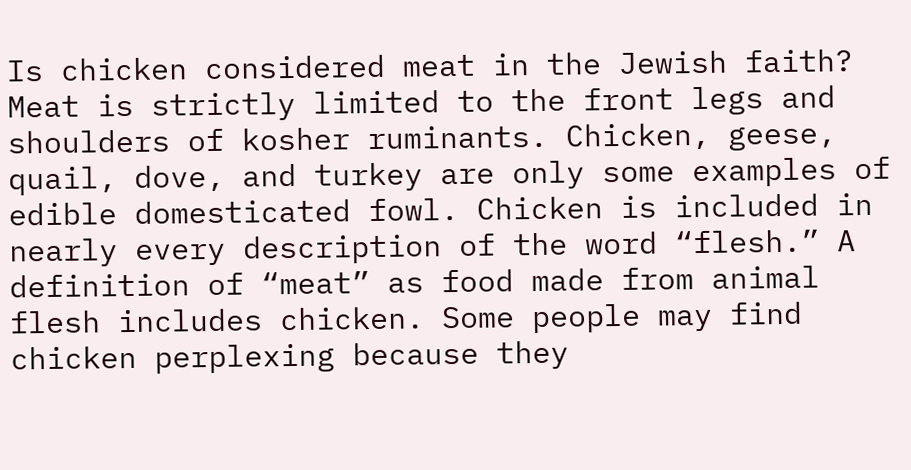Is chicken considered meat in the Jewish faith? Meat is strictly limited to the front legs and shoulders of kosher ruminants. Chicken, geese, quail, dove, and turkey are only some examples of edible domesticated fowl. Chicken is included in nearly every description of the word “flesh.” A definition of “meat” as food made from animal flesh includes chicken. Some people may find chicken perplexing because they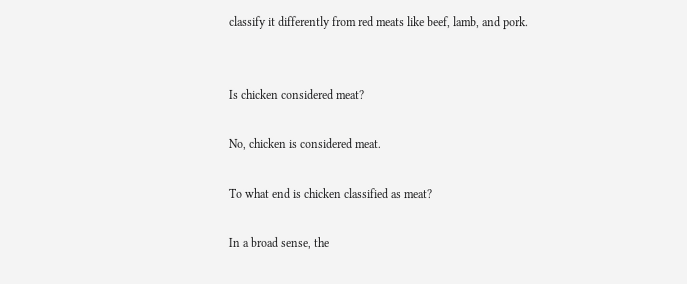classify it differently from red meats like beef, lamb, and pork.


Is chicken considered meat?

No, chicken is considered meat.

To what end is chicken classified as meat?

In a broad sense, the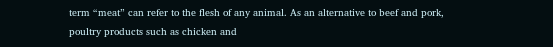term “meat” can refer to the flesh of any animal. As an alternative to beef and pork, poultry products such as chicken and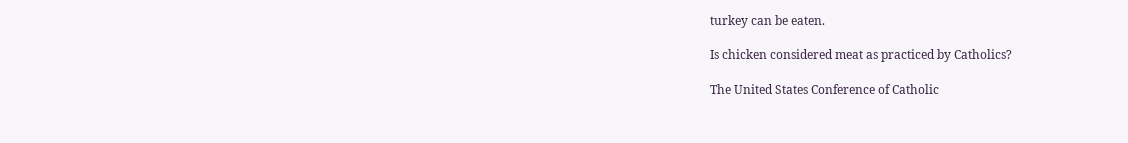turkey can be eaten.

Is chicken considered meat as practiced by Catholics?

The United States Conference of Catholic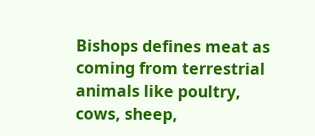Bishops defines meat as coming from terrestrial animals like poultry, cows, sheep,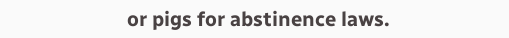or pigs for abstinence laws.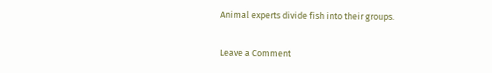Animal experts divide fish into their groups.


Leave a Comment